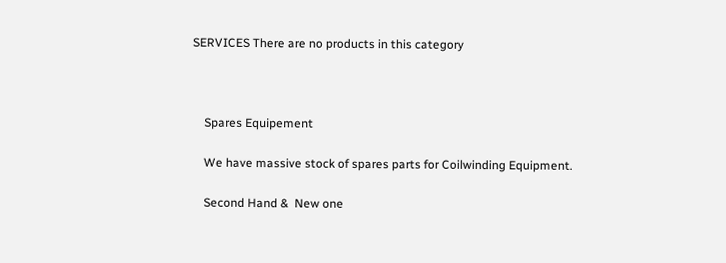SERVICES There are no products in this category



    Spares Equipement

    We have massive stock of spares parts for Coilwinding Equipment.

    Second Hand &  New one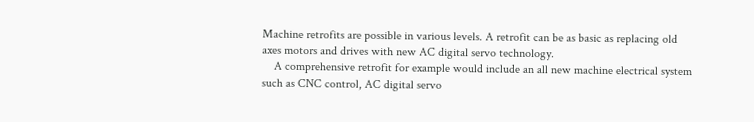Machine retrofits are possible in various levels. A retrofit can be as basic as replacing old axes motors and drives with new AC digital servo technology.
    A comprehensive retrofit for example would include an all new machine electrical system such as CNC control, AC digital servo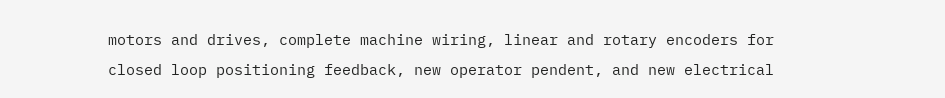motors and drives, complete machine wiring, linear and rotary encoders for closed loop positioning feedback, new operator pendent, and new electrical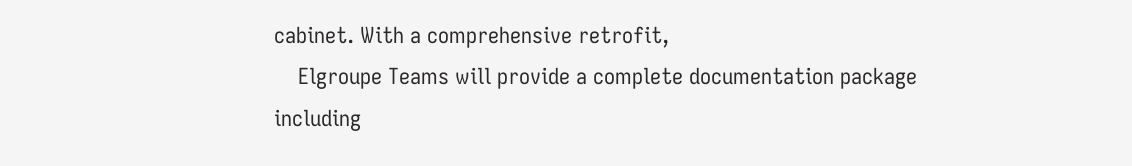cabinet. With a comprehensive retrofit,
    Elgroupe Teams will provide a complete documentation package including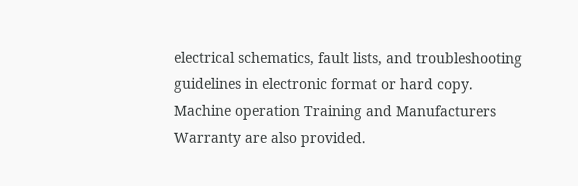electrical schematics, fault lists, and troubleshooting guidelines in electronic format or hard copy. Machine operation Training and Manufacturers Warranty are also provided.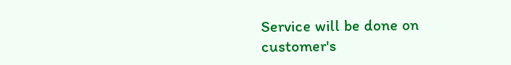Service will be done on customer's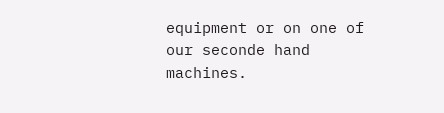equipment or on one of our seconde hand machines.